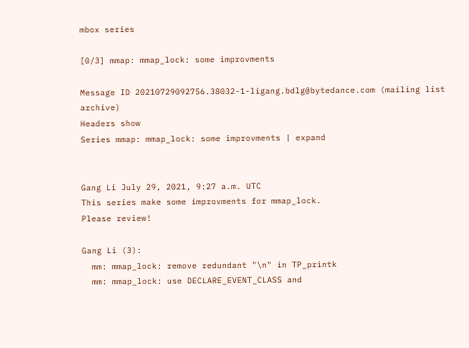mbox series

[0/3] mmap: mmap_lock: some improvments

Message ID 20210729092756.38032-1-ligang.bdlg@bytedance.com (mailing list archive)
Headers show
Series mmap: mmap_lock: some improvments | expand


Gang Li July 29, 2021, 9:27 a.m. UTC
This series make some improvments for mmap_lock.
Please review!

Gang Li (3):
  mm: mmap_lock: remove redundant "\n" in TP_printk
  mm: mmap_lock: use DECLARE_EVENT_CLASS and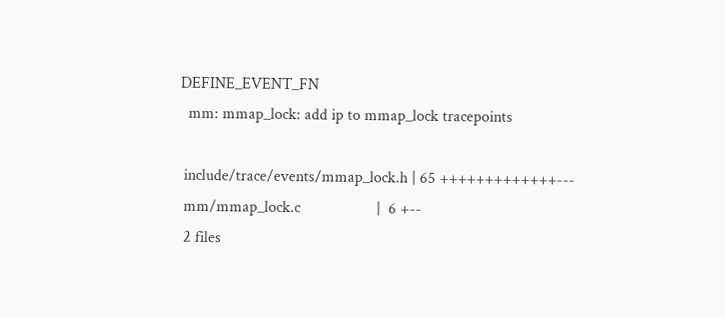DEFINE_EVENT_FN
  mm: mmap_lock: add ip to mmap_lock tracepoints

 include/trace/events/mmap_lock.h | 65 +++++++++++++---
 mm/mmap_lock.c                   |  6 +--
 2 files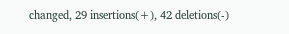changed, 29 insertions(+), 42 deletions(-)